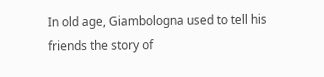In old age, Giambologna used to tell his friends the story of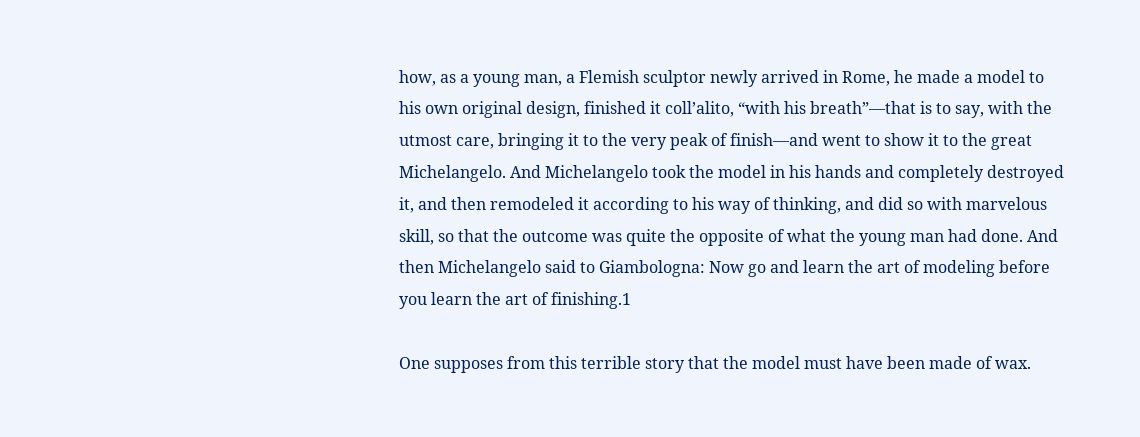how, as a young man, a Flemish sculptor newly arrived in Rome, he made a model to his own original design, finished it coll’alito, “with his breath”—that is to say, with the utmost care, bringing it to the very peak of finish—and went to show it to the great Michelangelo. And Michelangelo took the model in his hands and completely destroyed it, and then remodeled it according to his way of thinking, and did so with marvelous skill, so that the outcome was quite the opposite of what the young man had done. And then Michelangelo said to Giambologna: Now go and learn the art of modeling before you learn the art of finishing.1

One supposes from this terrible story that the model must have been made of wax.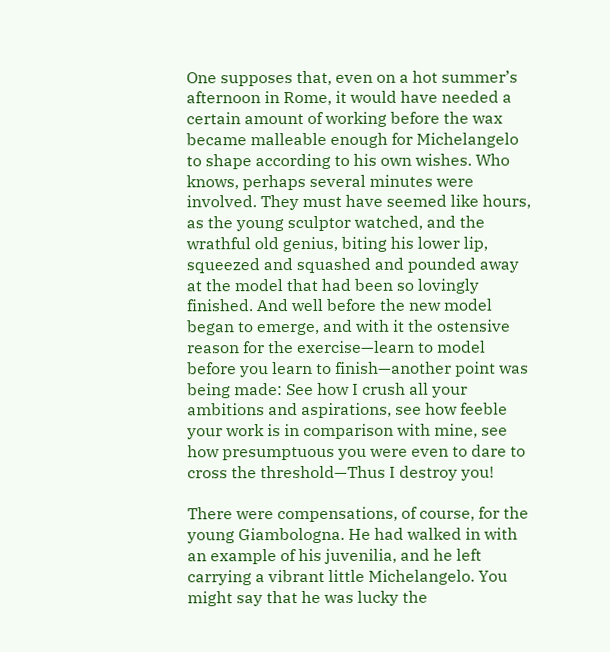One supposes that, even on a hot summer’s afternoon in Rome, it would have needed a certain amount of working before the wax became malleable enough for Michelangelo to shape according to his own wishes. Who knows, perhaps several minutes were involved. They must have seemed like hours, as the young sculptor watched, and the wrathful old genius, biting his lower lip, squeezed and squashed and pounded away at the model that had been so lovingly finished. And well before the new model began to emerge, and with it the ostensive reason for the exercise—learn to model before you learn to finish—another point was being made: See how I crush all your ambitions and aspirations, see how feeble your work is in comparison with mine, see how presumptuous you were even to dare to cross the threshold—Thus I destroy you!

There were compensations, of course, for the young Giambologna. He had walked in with an example of his juvenilia, and he left carrying a vibrant little Michelangelo. You might say that he was lucky the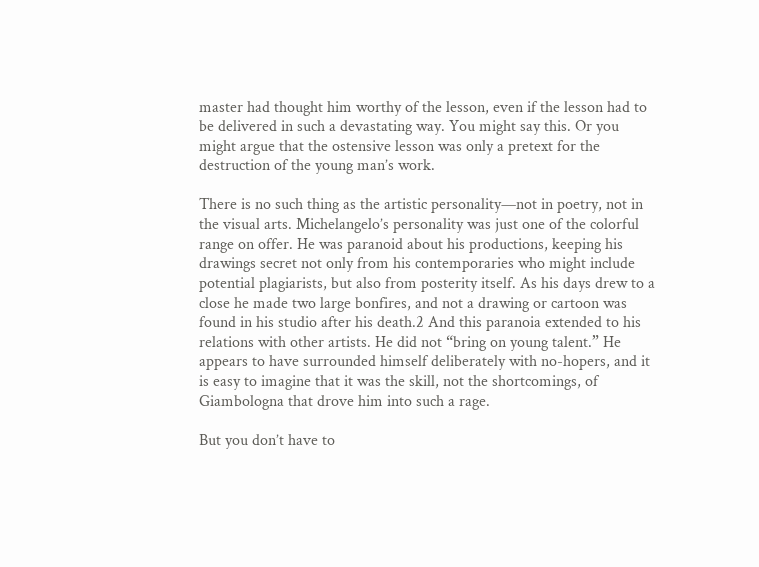master had thought him worthy of the lesson, even if the lesson had to be delivered in such a devastating way. You might say this. Or you might argue that the ostensive lesson was only a pretext for the destruction of the young man’s work.

There is no such thing as the artistic personality—not in poetry, not in the visual arts. Michelangelo’s personality was just one of the colorful range on offer. He was paranoid about his productions, keeping his drawings secret not only from his contemporaries who might include potential plagiarists, but also from posterity itself. As his days drew to a close he made two large bonfires, and not a drawing or cartoon was found in his studio after his death.2 And this paranoia extended to his relations with other artists. He did not “bring on young talent.” He appears to have surrounded himself deliberately with no-hopers, and it is easy to imagine that it was the skill, not the shortcomings, of Giambologna that drove him into such a rage.

But you don’t have to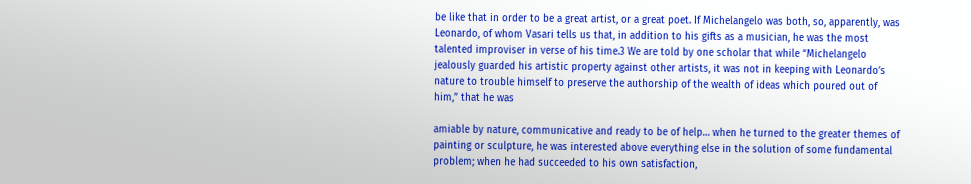be like that in order to be a great artist, or a great poet. If Michelangelo was both, so, apparently, was Leonardo, of whom Vasari tells us that, in addition to his gifts as a musician, he was the most talented improviser in verse of his time.3 We are told by one scholar that while “Michelangelo jealously guarded his artistic property against other artists, it was not in keeping with Leonardo’s nature to trouble himself to preserve the authorship of the wealth of ideas which poured out of him,” that he was

amiable by nature, communicative and ready to be of help… when he turned to the greater themes of painting or sculpture, he was interested above everything else in the solution of some fundamental problem; when he had succeeded to his own satisfaction,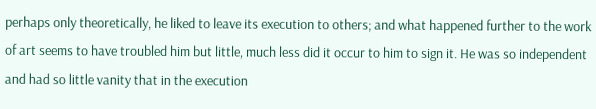perhaps only theoretically, he liked to leave its execution to others; and what happened further to the work of art seems to have troubled him but little, much less did it occur to him to sign it. He was so independent and had so little vanity that in the execution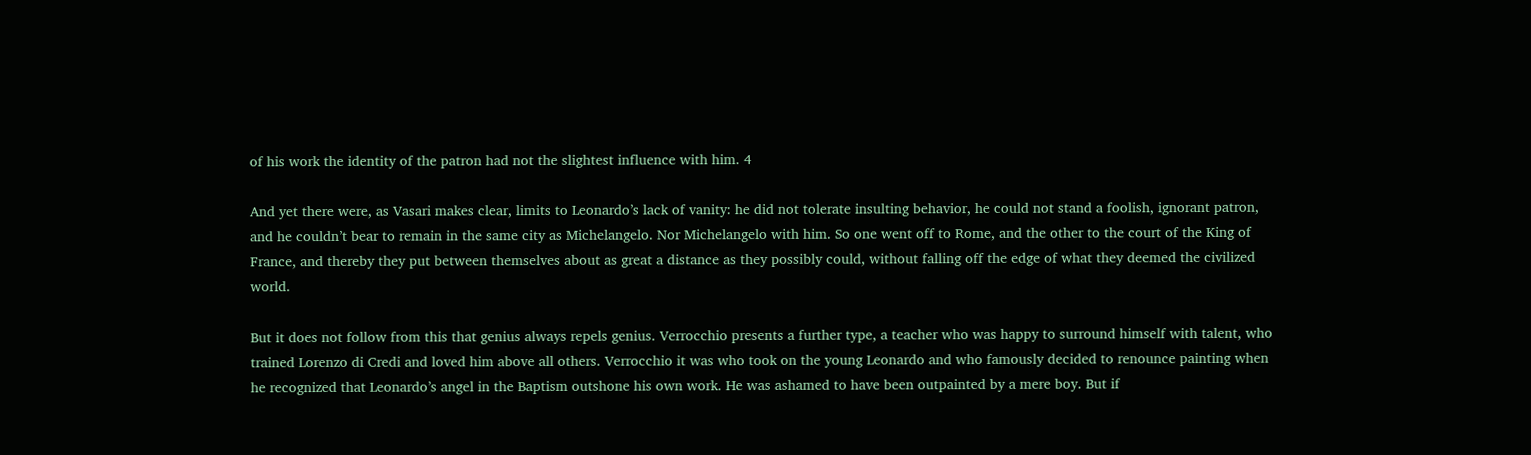of his work the identity of the patron had not the slightest influence with him. 4

And yet there were, as Vasari makes clear, limits to Leonardo’s lack of vanity: he did not tolerate insulting behavior, he could not stand a foolish, ignorant patron, and he couldn’t bear to remain in the same city as Michelangelo. Nor Michelangelo with him. So one went off to Rome, and the other to the court of the King of France, and thereby they put between themselves about as great a distance as they possibly could, without falling off the edge of what they deemed the civilized world.

But it does not follow from this that genius always repels genius. Verrocchio presents a further type, a teacher who was happy to surround himself with talent, who trained Lorenzo di Credi and loved him above all others. Verrocchio it was who took on the young Leonardo and who famously decided to renounce painting when he recognized that Leonardo’s angel in the Baptism outshone his own work. He was ashamed to have been outpainted by a mere boy. But if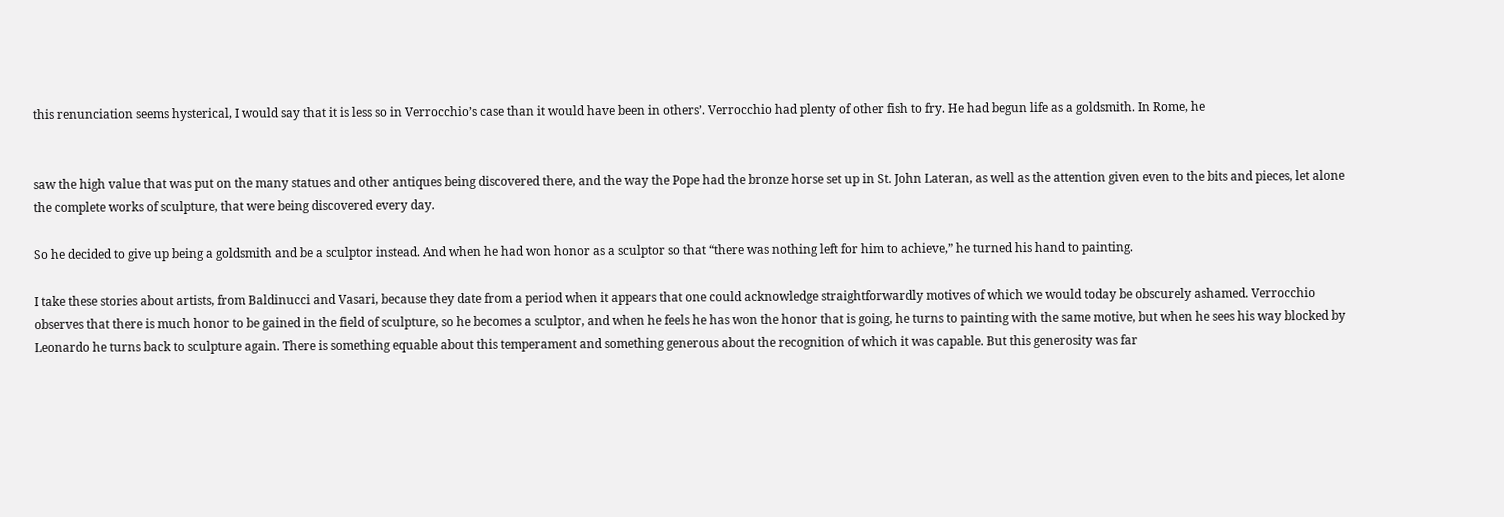this renunciation seems hysterical, I would say that it is less so in Verrocchio’s case than it would have been in others’. Verrocchio had plenty of other fish to fry. He had begun life as a goldsmith. In Rome, he


saw the high value that was put on the many statues and other antiques being discovered there, and the way the Pope had the bronze horse set up in St. John Lateran, as well as the attention given even to the bits and pieces, let alone the complete works of sculpture, that were being discovered every day.

So he decided to give up being a goldsmith and be a sculptor instead. And when he had won honor as a sculptor so that “there was nothing left for him to achieve,” he turned his hand to painting.

I take these stories about artists, from Baldinucci and Vasari, because they date from a period when it appears that one could acknowledge straightforwardly motives of which we would today be obscurely ashamed. Verrocchio observes that there is much honor to be gained in the field of sculpture, so he becomes a sculptor, and when he feels he has won the honor that is going, he turns to painting with the same motive, but when he sees his way blocked by Leonardo he turns back to sculpture again. There is something equable about this temperament and something generous about the recognition of which it was capable. But this generosity was far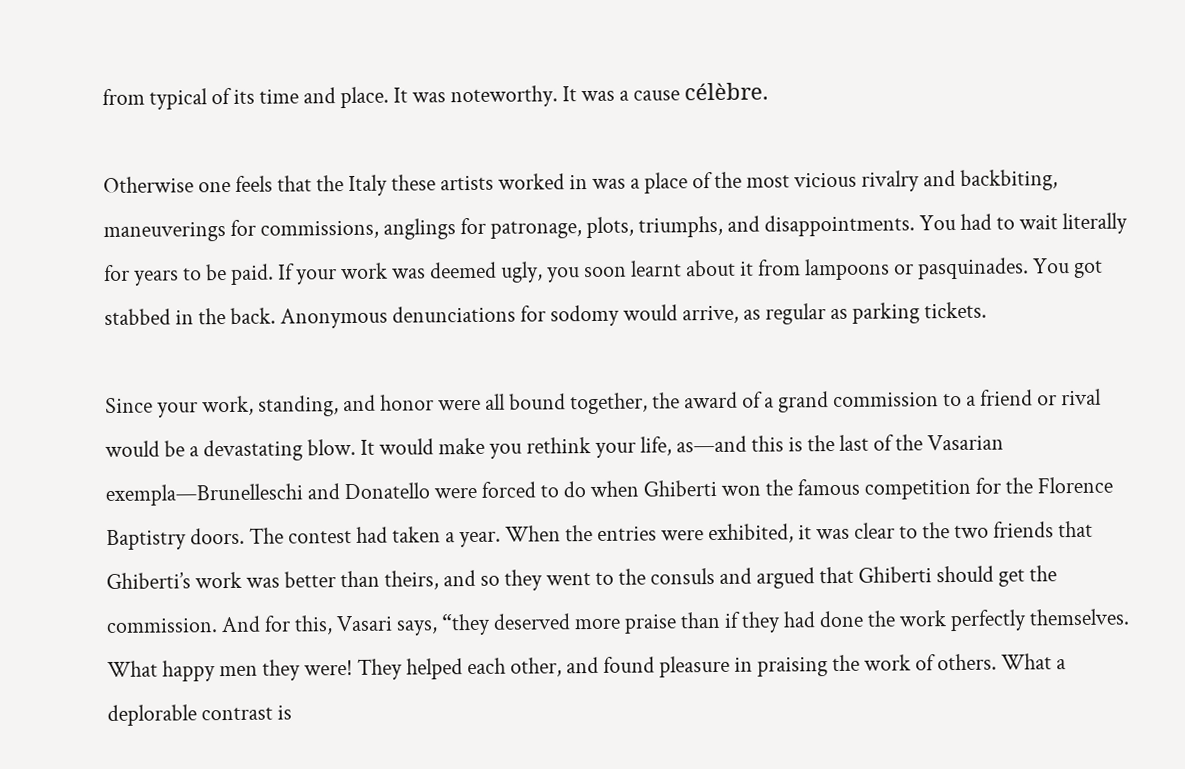from typical of its time and place. It was noteworthy. It was a cause célèbre.

Otherwise one feels that the Italy these artists worked in was a place of the most vicious rivalry and backbiting, maneuverings for commissions, anglings for patronage, plots, triumphs, and disappointments. You had to wait literally for years to be paid. If your work was deemed ugly, you soon learnt about it from lampoons or pasquinades. You got stabbed in the back. Anonymous denunciations for sodomy would arrive, as regular as parking tickets.

Since your work, standing, and honor were all bound together, the award of a grand commission to a friend or rival would be a devastating blow. It would make you rethink your life, as—and this is the last of the Vasarian exempla—Brunelleschi and Donatello were forced to do when Ghiberti won the famous competition for the Florence Baptistry doors. The contest had taken a year. When the entries were exhibited, it was clear to the two friends that Ghiberti’s work was better than theirs, and so they went to the consuls and argued that Ghiberti should get the commission. And for this, Vasari says, “they deserved more praise than if they had done the work perfectly themselves. What happy men they were! They helped each other, and found pleasure in praising the work of others. What a deplorable contrast is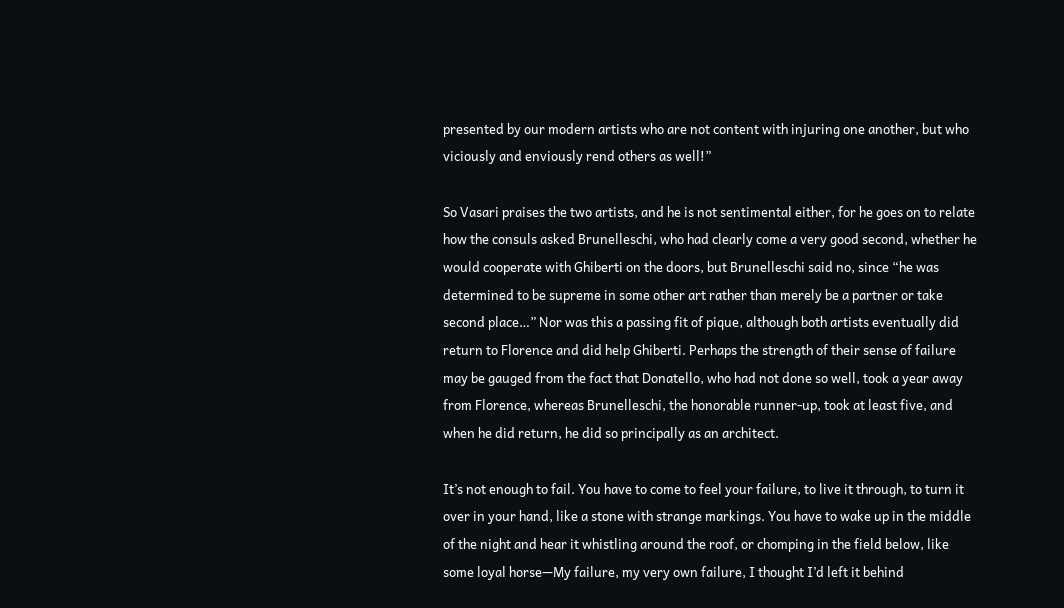presented by our modern artists who are not content with injuring one another, but who viciously and enviously rend others as well!”

So Vasari praises the two artists, and he is not sentimental either, for he goes on to relate how the consuls asked Brunelleschi, who had clearly come a very good second, whether he would cooperate with Ghiberti on the doors, but Brunelleschi said no, since “he was determined to be supreme in some other art rather than merely be a partner or take second place…” Nor was this a passing fit of pique, although both artists eventually did return to Florence and did help Ghiberti. Perhaps the strength of their sense of failure may be gauged from the fact that Donatello, who had not done so well, took a year away from Florence, whereas Brunelleschi, the honorable runner-up, took at least five, and when he did return, he did so principally as an architect.

It’s not enough to fail. You have to come to feel your failure, to live it through, to turn it over in your hand, like a stone with strange markings. You have to wake up in the middle of the night and hear it whistling around the roof, or chomping in the field below, like some loyal horse—My failure, my very own failure, I thought I’d left it behind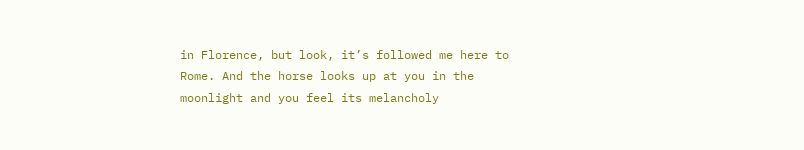in Florence, but look, it’s followed me here to Rome. And the horse looks up at you in the moonlight and you feel its melancholy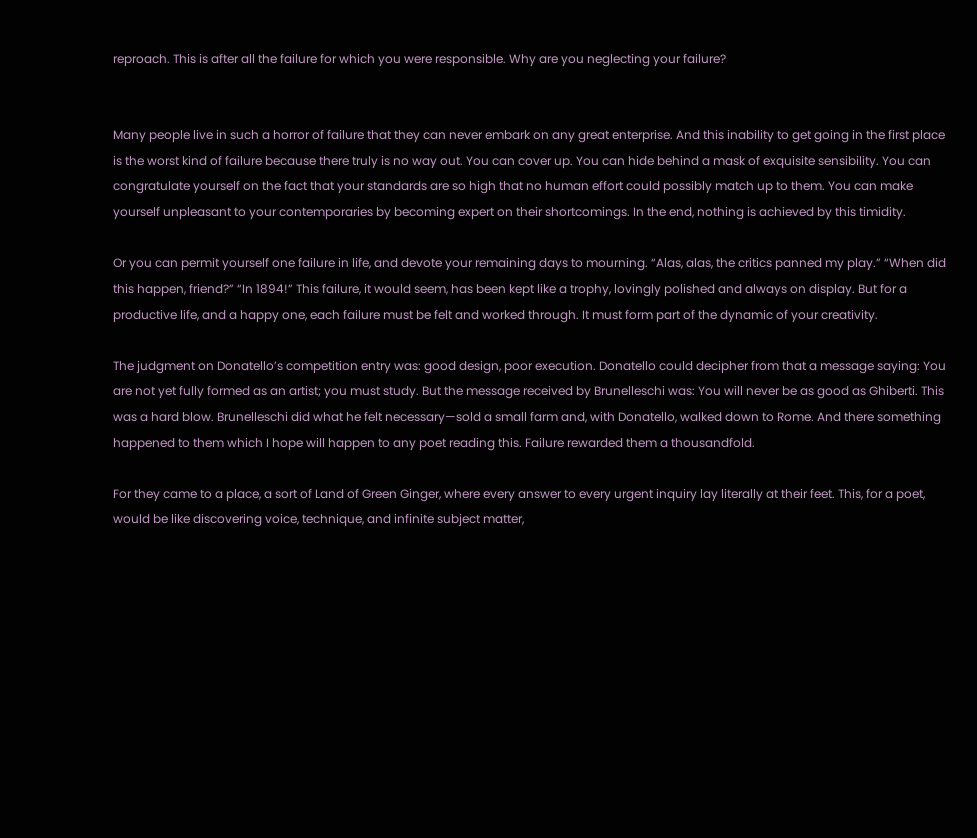reproach. This is after all the failure for which you were responsible. Why are you neglecting your failure?


Many people live in such a horror of failure that they can never embark on any great enterprise. And this inability to get going in the first place is the worst kind of failure because there truly is no way out. You can cover up. You can hide behind a mask of exquisite sensibility. You can congratulate yourself on the fact that your standards are so high that no human effort could possibly match up to them. You can make yourself unpleasant to your contemporaries by becoming expert on their shortcomings. In the end, nothing is achieved by this timidity.

Or you can permit yourself one failure in life, and devote your remaining days to mourning. “Alas, alas, the critics panned my play.” “When did this happen, friend?” “In 1894!” This failure, it would seem, has been kept like a trophy, lovingly polished and always on display. But for a productive life, and a happy one, each failure must be felt and worked through. It must form part of the dynamic of your creativity.

The judgment on Donatello’s competition entry was: good design, poor execution. Donatello could decipher from that a message saying: You are not yet fully formed as an artist; you must study. But the message received by Brunelleschi was: You will never be as good as Ghiberti. This was a hard blow. Brunelleschi did what he felt necessary—sold a small farm and, with Donatello, walked down to Rome. And there something happened to them which I hope will happen to any poet reading this. Failure rewarded them a thousandfold.

For they came to a place, a sort of Land of Green Ginger, where every answer to every urgent inquiry lay literally at their feet. This, for a poet, would be like discovering voice, technique, and infinite subject matter,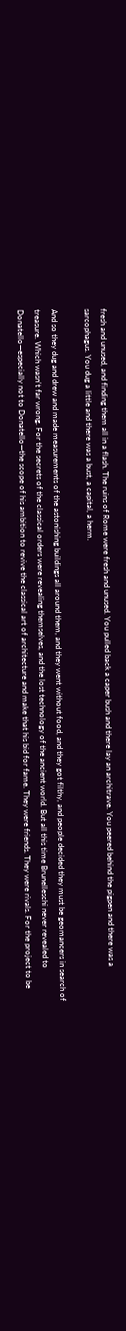fresh and unused, and finding them all in a flash. The ruins of Rome were fresh and unused. You pulled back a caper bush and there lay an architrave. You peered behind the pigpen and there was a sarcophagus. You dug a little and there was a bust, a capital, a herm.

And so they dug and drew and made measurements of the astonishing buildings all around them, and they went without food, and they got filthy, and people decided they must be geomancers in search of treasure. Which wasn’t far wrong. For the secrets of the classical orders were revealing themselves, and the lost technology of the ancient world. But all this time Brunelleschi never revealed to Donatello—especially not to Donatello—the scope of his ambition to revive the classical art of architecture and make that his bid for fame. They were friends. They were rivals. For the project to be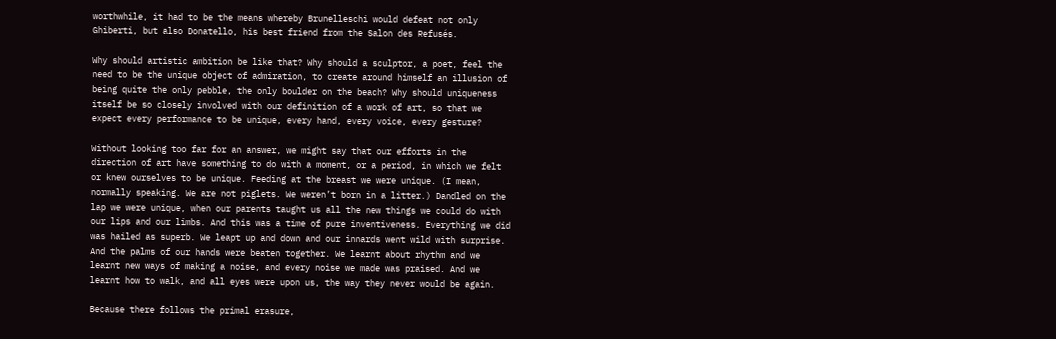worthwhile, it had to be the means whereby Brunelleschi would defeat not only Ghiberti, but also Donatello, his best friend from the Salon des Refusés.

Why should artistic ambition be like that? Why should a sculptor, a poet, feel the need to be the unique object of admiration, to create around himself an illusion of being quite the only pebble, the only boulder on the beach? Why should uniqueness itself be so closely involved with our definition of a work of art, so that we expect every performance to be unique, every hand, every voice, every gesture?

Without looking too far for an answer, we might say that our efforts in the direction of art have something to do with a moment, or a period, in which we felt or knew ourselves to be unique. Feeding at the breast we were unique. (I mean, normally speaking. We are not piglets. We weren’t born in a litter.) Dandled on the lap we were unique, when our parents taught us all the new things we could do with our lips and our limbs. And this was a time of pure inventiveness. Everything we did was hailed as superb. We leapt up and down and our innards went wild with surprise. And the palms of our hands were beaten together. We learnt about rhythm and we learnt new ways of making a noise, and every noise we made was praised. And we learnt how to walk, and all eyes were upon us, the way they never would be again.

Because there follows the primal erasure,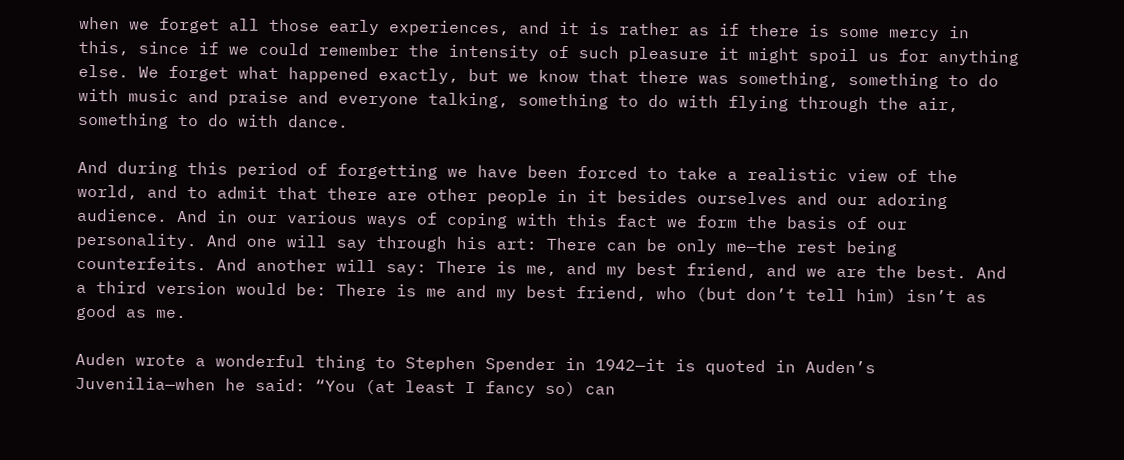when we forget all those early experiences, and it is rather as if there is some mercy in this, since if we could remember the intensity of such pleasure it might spoil us for anything else. We forget what happened exactly, but we know that there was something, something to do with music and praise and everyone talking, something to do with flying through the air, something to do with dance.

And during this period of forgetting we have been forced to take a realistic view of the world, and to admit that there are other people in it besides ourselves and our adoring audience. And in our various ways of coping with this fact we form the basis of our personality. And one will say through his art: There can be only me—the rest being counterfeits. And another will say: There is me, and my best friend, and we are the best. And a third version would be: There is me and my best friend, who (but don’t tell him) isn’t as good as me.

Auden wrote a wonderful thing to Stephen Spender in 1942—it is quoted in Auden’s Juvenilia—when he said: “You (at least I fancy so) can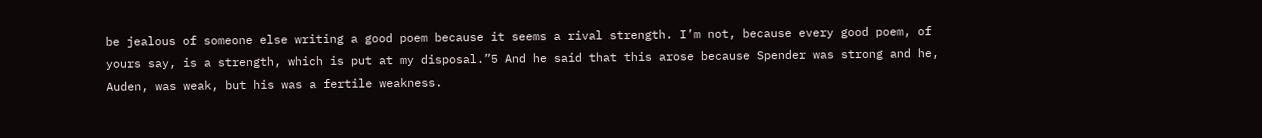be jealous of someone else writing a good poem because it seems a rival strength. I’m not, because every good poem, of yours say, is a strength, which is put at my disposal.”5 And he said that this arose because Spender was strong and he, Auden, was weak, but his was a fertile weakness.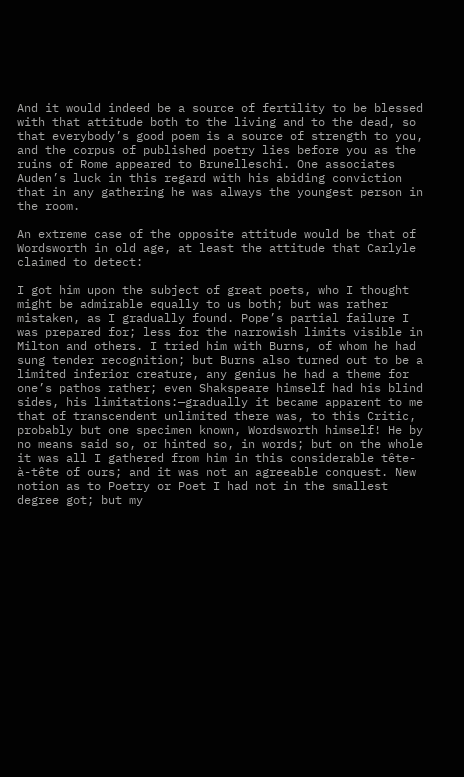And it would indeed be a source of fertility to be blessed with that attitude both to the living and to the dead, so that everybody’s good poem is a source of strength to you, and the corpus of published poetry lies before you as the ruins of Rome appeared to Brunelleschi. One associates Auden’s luck in this regard with his abiding conviction that in any gathering he was always the youngest person in the room.

An extreme case of the opposite attitude would be that of Wordsworth in old age, at least the attitude that Carlyle claimed to detect:

I got him upon the subject of great poets, who I thought might be admirable equally to us both; but was rather mistaken, as I gradually found. Pope’s partial failure I was prepared for; less for the narrowish limits visible in Milton and others. I tried him with Burns, of whom he had sung tender recognition; but Burns also turned out to be a limited inferior creature, any genius he had a theme for one’s pathos rather; even Shakspeare himself had his blind sides, his limitations:—gradually it became apparent to me that of transcendent unlimited there was, to this Critic, probably but one specimen known, Wordsworth himself! He by no means said so, or hinted so, in words; but on the whole it was all I gathered from him in this considerable tête-à-tête of ours; and it was not an agreeable conquest. New notion as to Poetry or Poet I had not in the smallest degree got; but my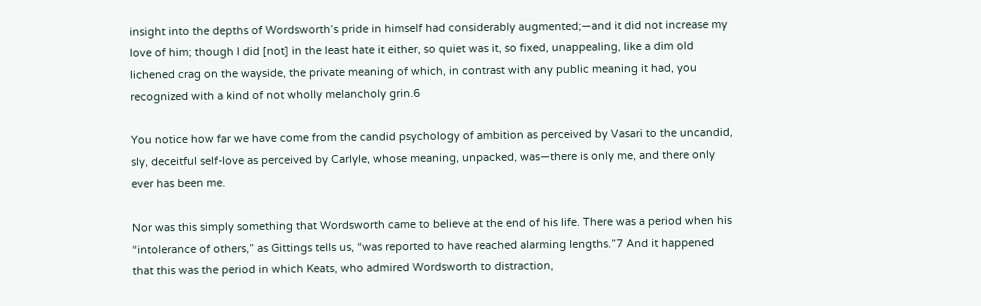insight into the depths of Wordsworth’s pride in himself had considerably augmented;—and it did not increase my love of him; though I did [not] in the least hate it either, so quiet was it, so fixed, unappealing, like a dim old lichened crag on the wayside, the private meaning of which, in contrast with any public meaning it had, you recognized with a kind of not wholly melancholy grin.6

You notice how far we have come from the candid psychology of ambition as perceived by Vasari to the uncandid, sly, deceitful self-love as perceived by Carlyle, whose meaning, unpacked, was—there is only me, and there only ever has been me.

Nor was this simply something that Wordsworth came to believe at the end of his life. There was a period when his “intolerance of others,” as Gittings tells us, “was reported to have reached alarming lengths.”7 And it happened that this was the period in which Keats, who admired Wordsworth to distraction,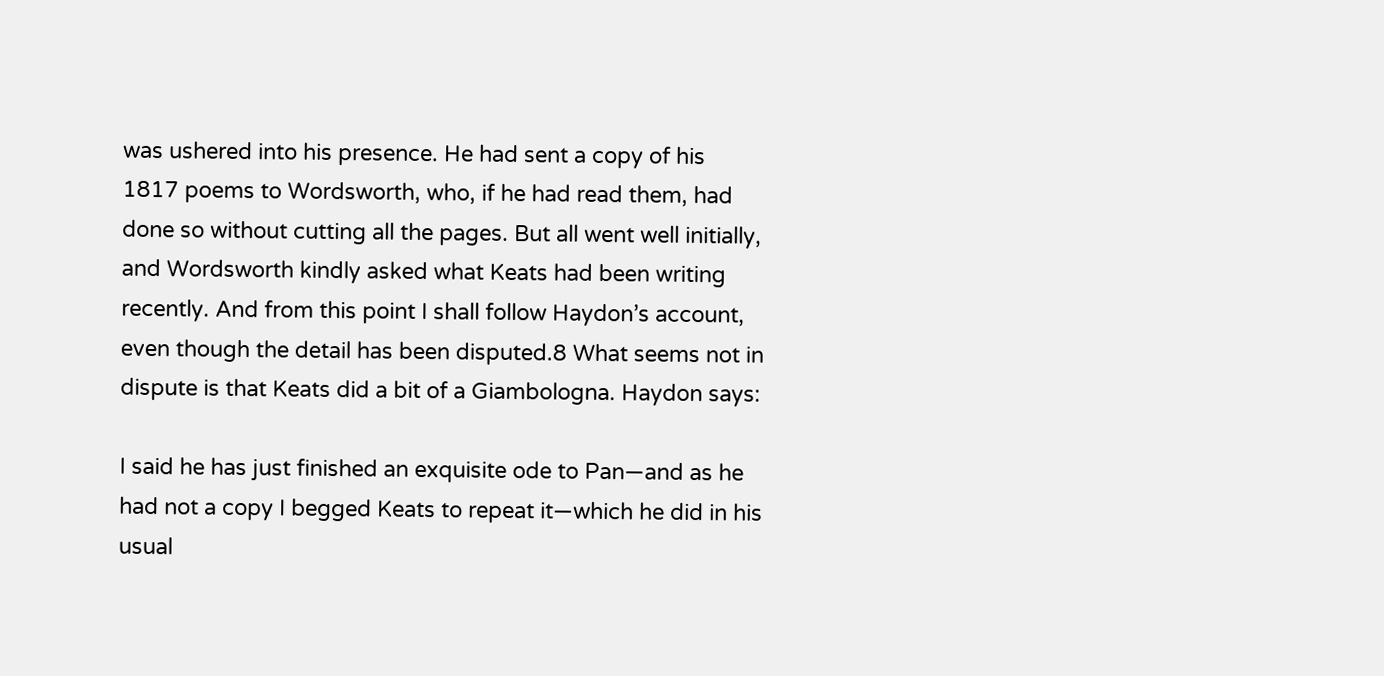was ushered into his presence. He had sent a copy of his 1817 poems to Wordsworth, who, if he had read them, had done so without cutting all the pages. But all went well initially, and Wordsworth kindly asked what Keats had been writing recently. And from this point I shall follow Haydon’s account, even though the detail has been disputed.8 What seems not in dispute is that Keats did a bit of a Giambologna. Haydon says:

I said he has just finished an exquisite ode to Pan—and as he had not a copy I begged Keats to repeat it—which he did in his usual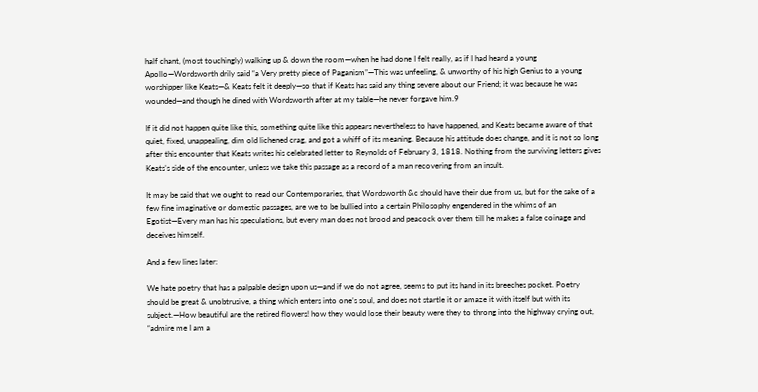half chant, (most touchingly) walking up & down the room—when he had done I felt really, as if I had heard a young Apollo—Wordsworth drily said “a Very pretty piece of Paganism”—This was unfeeling, & unworthy of his high Genius to a young worshipper like Keats—& Keats felt it deeply—so that if Keats has said any thing severe about our Friend; it was because he was wounded—and though he dined with Wordsworth after at my table—he never forgave him.9

If it did not happen quite like this, something quite like this appears nevertheless to have happened, and Keats became aware of that quiet, fixed, unappealing, dim old lichened crag, and got a whiff of its meaning. Because his attitude does change, and it is not so long after this encounter that Keats writes his celebrated letter to Reynolds of February 3, 1818. Nothing from the surviving letters gives Keats’s side of the encounter, unless we take this passage as a record of a man recovering from an insult.

It may be said that we ought to read our Contemporaries, that Wordsworth &c should have their due from us, but for the sake of a few fine imaginative or domestic passages, are we to be bullied into a certain Philosophy engendered in the whims of an Egotist—Every man has his speculations, but every man does not brood and peacock over them till he makes a false coinage and deceives himself.

And a few lines later:

We hate poetry that has a palpable design upon us—and if we do not agree, seems to put its hand in its breeches pocket. Poetry should be great & unobtrusive, a thing which enters into one’s soul, and does not startle it or amaze it with itself but with its subject.—How beautiful are the retired flowers! how they would lose their beauty were they to throng into the highway crying out, “admire me I am a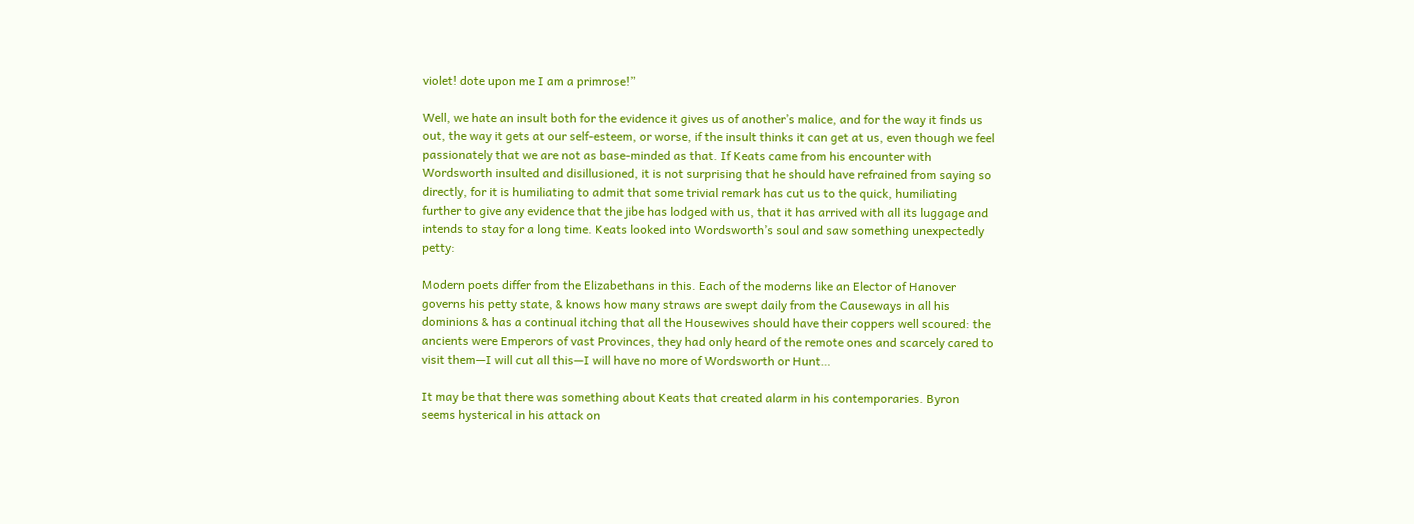violet! dote upon me I am a primrose!”

Well, we hate an insult both for the evidence it gives us of another’s malice, and for the way it finds us out, the way it gets at our self-esteem, or worse, if the insult thinks it can get at us, even though we feel passionately that we are not as base-minded as that. If Keats came from his encounter with Wordsworth insulted and disillusioned, it is not surprising that he should have refrained from saying so directly, for it is humiliating to admit that some trivial remark has cut us to the quick, humiliating further to give any evidence that the jibe has lodged with us, that it has arrived with all its luggage and intends to stay for a long time. Keats looked into Wordsworth’s soul and saw something unexpectedly petty:

Modern poets differ from the Elizabethans in this. Each of the moderns like an Elector of Hanover governs his petty state, & knows how many straws are swept daily from the Causeways in all his dominions & has a continual itching that all the Housewives should have their coppers well scoured: the ancients were Emperors of vast Provinces, they had only heard of the remote ones and scarcely cared to visit them—I will cut all this—I will have no more of Wordsworth or Hunt…

It may be that there was something about Keats that created alarm in his contemporaries. Byron seems hysterical in his attack on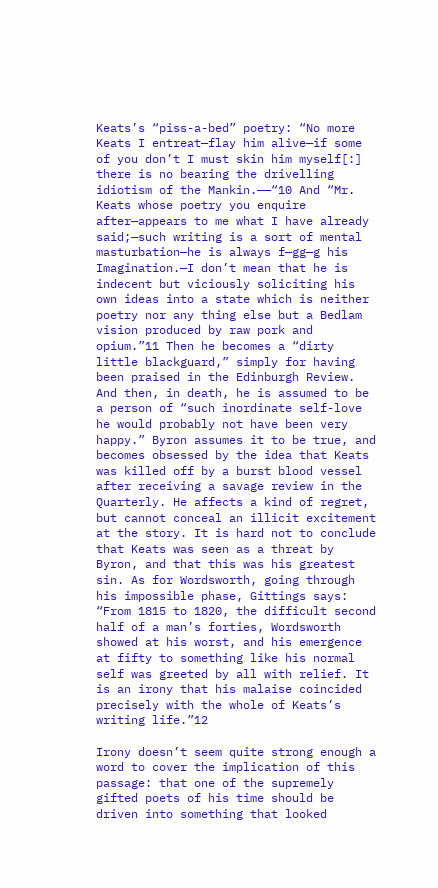Keats’s “piss-a-bed” poetry: “No more Keats I entreat—flay him alive—if some of you don’t I must skin him myself[:] there is no bearing the drivelling idiotism of the Mankin.——“10 And “Mr. Keats whose poetry you enquire after—appears to me what I have already said;—such writing is a sort of mental masturbation—he is always f—gg—g his Imagination.—I don’t mean that he is indecent but viciously soliciting his own ideas into a state which is neither poetry nor any thing else but a Bedlam vision produced by raw pork and opium.”11 Then he becomes a “dirty little blackguard,” simply for having been praised in the Edinburgh Review. And then, in death, he is assumed to be a person of “such inordinate self-love he would probably not have been very happy.” Byron assumes it to be true, and becomes obsessed by the idea that Keats was killed off by a burst blood vessel after receiving a savage review in the Quarterly. He affects a kind of regret, but cannot conceal an illicit excitement at the story. It is hard not to conclude that Keats was seen as a threat by Byron, and that this was his greatest sin. As for Wordsworth, going through his impossible phase, Gittings says: “From 1815 to 1820, the difficult second half of a man’s forties, Wordsworth showed at his worst, and his emergence at fifty to something like his normal self was greeted by all with relief. It is an irony that his malaise coincided precisely with the whole of Keats’s writing life.”12

Irony doesn’t seem quite strong enough a word to cover the implication of this passage: that one of the supremely gifted poets of his time should be driven into something that looked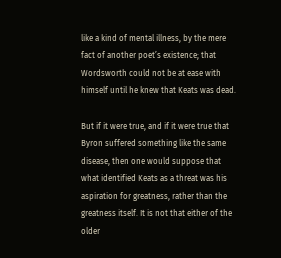like a kind of mental illness, by the mere fact of another poet’s existence; that Wordsworth could not be at ease with himself until he knew that Keats was dead.

But if it were true, and if it were true that Byron suffered something like the same disease, then one would suppose that what identified Keats as a threat was his aspiration for greatness, rather than the greatness itself. It is not that either of the older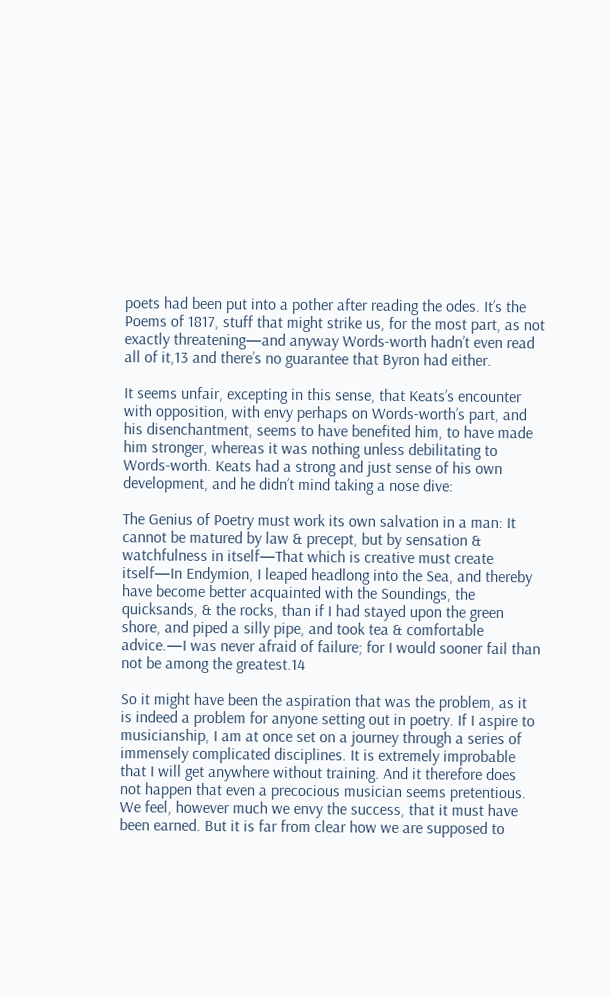poets had been put into a pother after reading the odes. It’s the Poems of 1817, stuff that might strike us, for the most part, as not exactly threatening—and anyway Words-worth hadn’t even read all of it,13 and there’s no guarantee that Byron had either.

It seems unfair, excepting in this sense, that Keats’s encounter with opposition, with envy perhaps on Words-worth’s part, and his disenchantment, seems to have benefited him, to have made him stronger, whereas it was nothing unless debilitating to Words-worth. Keats had a strong and just sense of his own development, and he didn’t mind taking a nose dive:

The Genius of Poetry must work its own salvation in a man: It cannot be matured by law & precept, but by sensation & watchfulness in itself—That which is creative must create itself—In Endymion, I leaped headlong into the Sea, and thereby have become better acquainted with the Soundings, the quicksands, & the rocks, than if I had stayed upon the green shore, and piped a silly pipe, and took tea & comfortable advice.—I was never afraid of failure; for I would sooner fail than not be among the greatest.14

So it might have been the aspiration that was the problem, as it is indeed a problem for anyone setting out in poetry. If I aspire to musicianship, I am at once set on a journey through a series of immensely complicated disciplines. It is extremely improbable that I will get anywhere without training. And it therefore does not happen that even a precocious musician seems pretentious. We feel, however much we envy the success, that it must have been earned. But it is far from clear how we are supposed to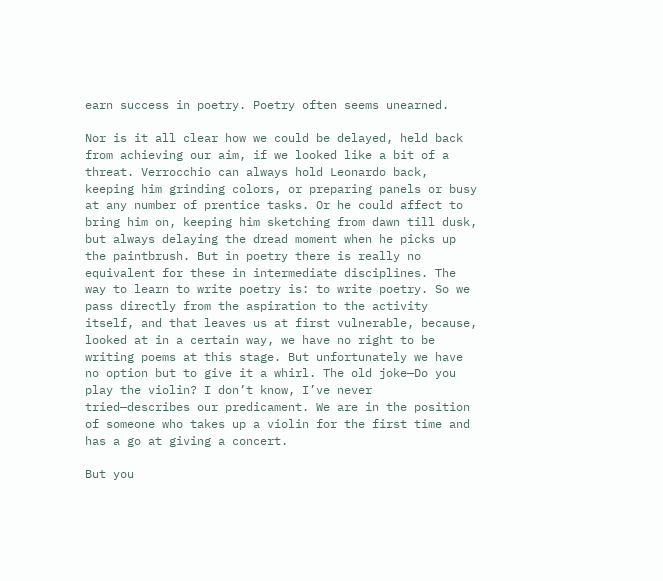earn success in poetry. Poetry often seems unearned.

Nor is it all clear how we could be delayed, held back from achieving our aim, if we looked like a bit of a threat. Verrocchio can always hold Leonardo back, keeping him grinding colors, or preparing panels or busy at any number of prentice tasks. Or he could affect to bring him on, keeping him sketching from dawn till dusk, but always delaying the dread moment when he picks up the paintbrush. But in poetry there is really no equivalent for these in intermediate disciplines. The way to learn to write poetry is: to write poetry. So we pass directly from the aspiration to the activity itself, and that leaves us at first vulnerable, because, looked at in a certain way, we have no right to be writing poems at this stage. But unfortunately we have no option but to give it a whirl. The old joke—Do you play the violin? I don’t know, I’ve never tried—describes our predicament. We are in the position of someone who takes up a violin for the first time and has a go at giving a concert.

But you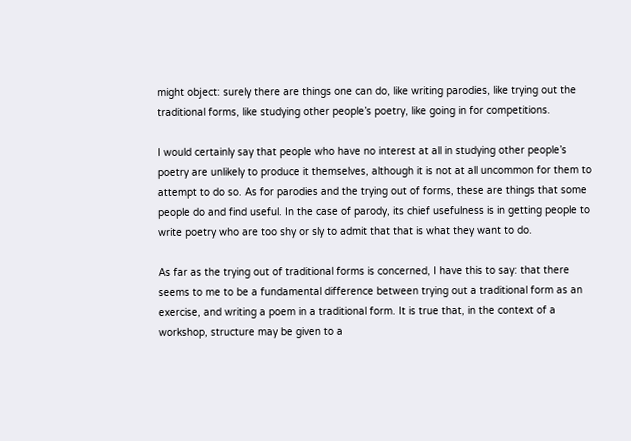might object: surely there are things one can do, like writing parodies, like trying out the traditional forms, like studying other people’s poetry, like going in for competitions.

I would certainly say that people who have no interest at all in studying other people’s poetry are unlikely to produce it themselves, although it is not at all uncommon for them to attempt to do so. As for parodies and the trying out of forms, these are things that some people do and find useful. In the case of parody, its chief usefulness is in getting people to write poetry who are too shy or sly to admit that that is what they want to do.

As far as the trying out of traditional forms is concerned, I have this to say: that there seems to me to be a fundamental difference between trying out a traditional form as an exercise, and writing a poem in a traditional form. It is true that, in the context of a workshop, structure may be given to a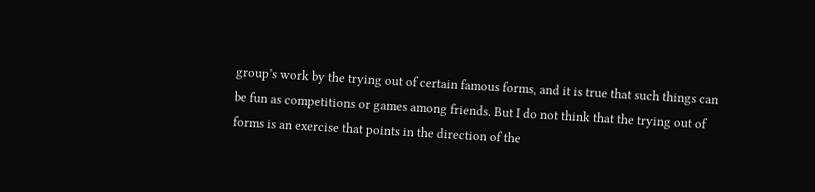group’s work by the trying out of certain famous forms, and it is true that such things can be fun as competitions or games among friends. But I do not think that the trying out of forms is an exercise that points in the direction of the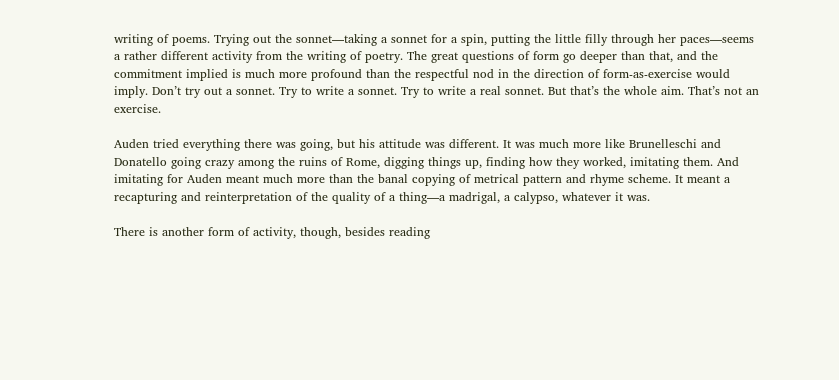writing of poems. Trying out the sonnet—taking a sonnet for a spin, putting the little filly through her paces—seems a rather different activity from the writing of poetry. The great questions of form go deeper than that, and the commitment implied is much more profound than the respectful nod in the direction of form-as-exercise would imply. Don’t try out a sonnet. Try to write a sonnet. Try to write a real sonnet. But that’s the whole aim. That’s not an exercise.

Auden tried everything there was going, but his attitude was different. It was much more like Brunelleschi and Donatello going crazy among the ruins of Rome, digging things up, finding how they worked, imitating them. And imitating for Auden meant much more than the banal copying of metrical pattern and rhyme scheme. It meant a recapturing and reinterpretation of the quality of a thing—a madrigal, a calypso, whatever it was.

There is another form of activity, though, besides reading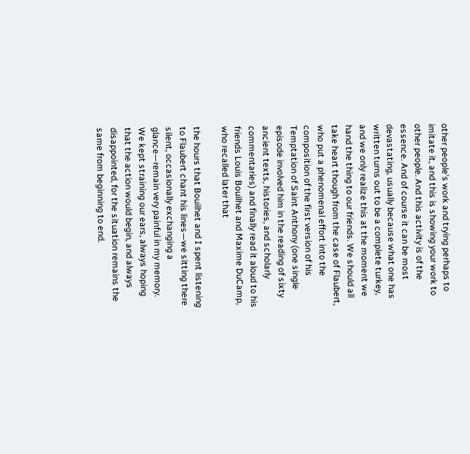other people’s work and trying perhaps to imitate it, and this is showing your work to other people. And this activity is of the essence. And of course it can be most devastating, usually because what one has written turns out to be a complete turkey, and we only realize this at the moment we hand the thing to our friends. We should all take heart though from the case of Flaubert, who put a phenomenal effort into the composition of the first version of his Temptation of Saint Anthony (one single episode involved him in the reading of sixty ancient texts, histories, and scholarly commentaries) and finally read it aloud to his friends Louis Bouilhet and Maxime DuCamp, who recalled later that

the hours that Bouilhet and I spent listening to Flaubert chant his lines—we sitting there silent, occasionally exchanging a glance—remain very painful in my memory. We kept straining our ears, always hoping that the action would begin, and always disappointed, for the situation remains the same from beginning to end.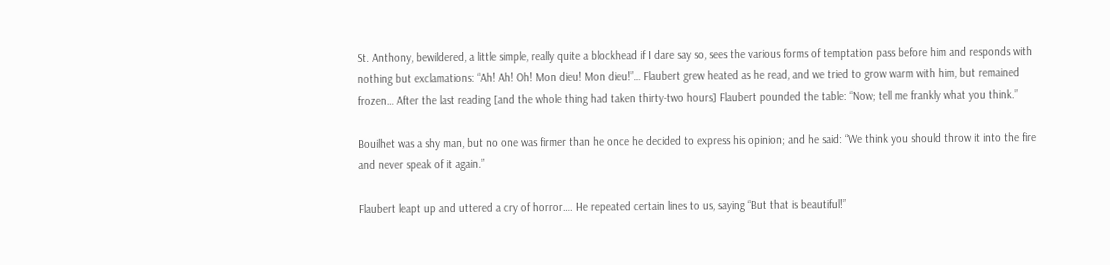St. Anthony, bewildered, a little simple, really quite a blockhead if I dare say so, sees the various forms of temptation pass before him and responds with nothing but exclamations: “Ah! Ah! Oh! Mon dieu! Mon dieu!”… Flaubert grew heated as he read, and we tried to grow warm with him, but remained frozen… After the last reading [and the whole thing had taken thirty-two hours] Flaubert pounded the table: “Now; tell me frankly what you think.”

Bouilhet was a shy man, but no one was firmer than he once he decided to express his opinion; and he said: “We think you should throw it into the fire and never speak of it again.”

Flaubert leapt up and uttered a cry of horror…. He repeated certain lines to us, saying “But that is beautiful!”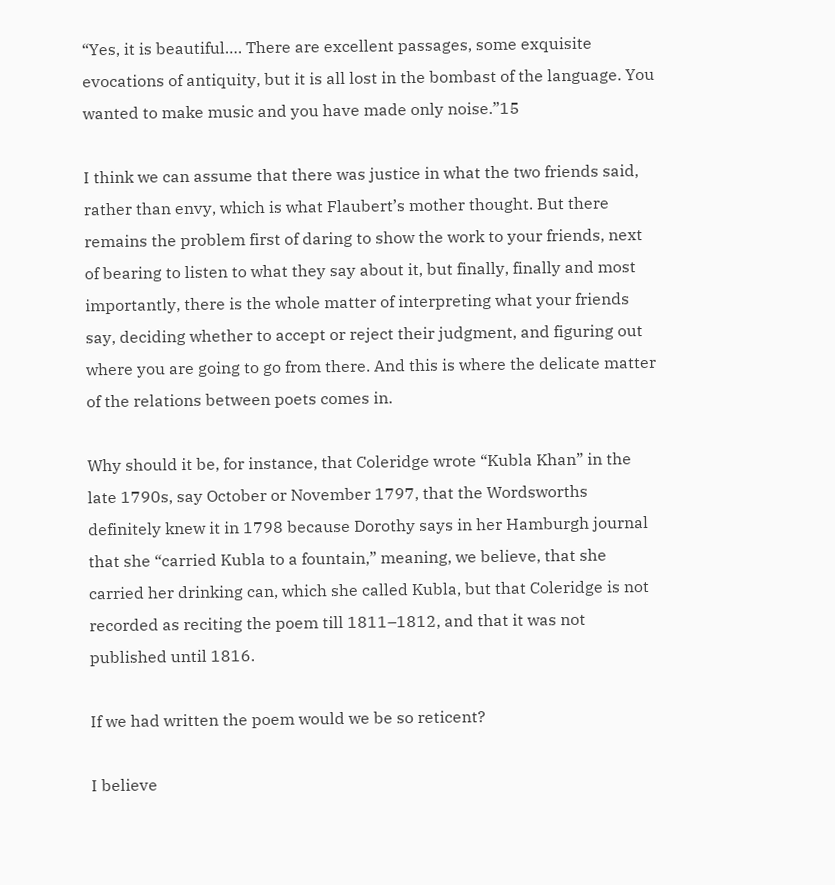“Yes, it is beautiful…. There are excellent passages, some exquisite evocations of antiquity, but it is all lost in the bombast of the language. You wanted to make music and you have made only noise.”15

I think we can assume that there was justice in what the two friends said, rather than envy, which is what Flaubert’s mother thought. But there remains the problem first of daring to show the work to your friends, next of bearing to listen to what they say about it, but finally, finally and most importantly, there is the whole matter of interpreting what your friends say, deciding whether to accept or reject their judgment, and figuring out where you are going to go from there. And this is where the delicate matter of the relations between poets comes in.

Why should it be, for instance, that Coleridge wrote “Kubla Khan” in the late 1790s, say October or November 1797, that the Wordsworths definitely knew it in 1798 because Dorothy says in her Hamburgh journal that she “carried Kubla to a fountain,” meaning, we believe, that she carried her drinking can, which she called Kubla, but that Coleridge is not recorded as reciting the poem till 1811–1812, and that it was not published until 1816.

If we had written the poem would we be so reticent?

I believe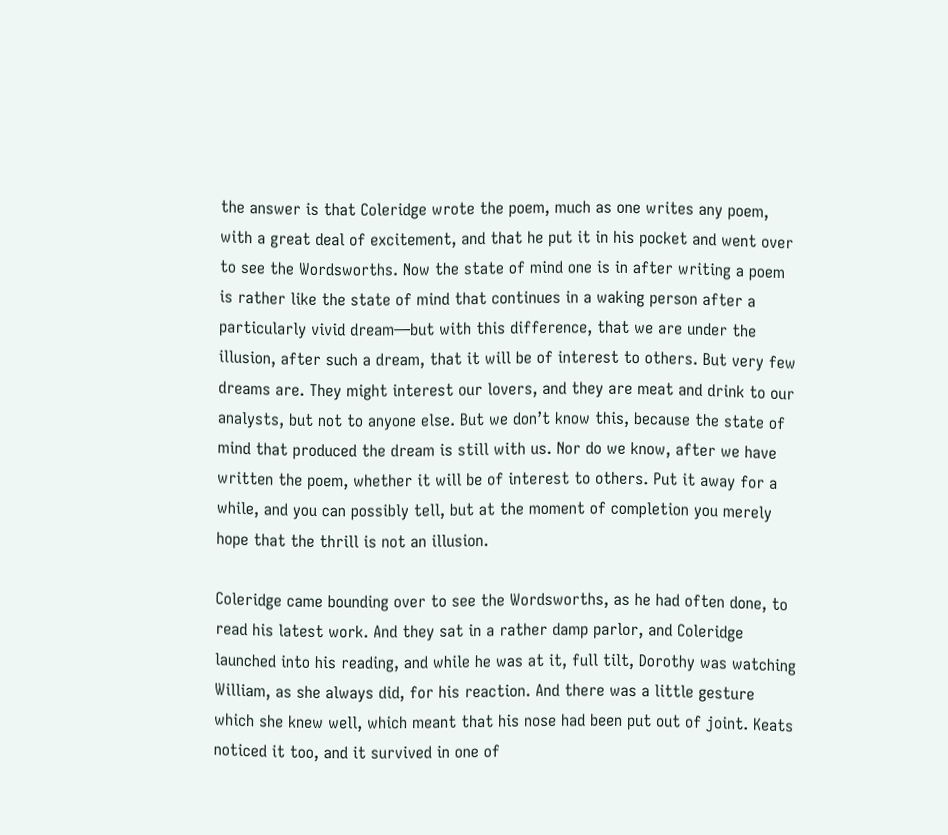the answer is that Coleridge wrote the poem, much as one writes any poem, with a great deal of excitement, and that he put it in his pocket and went over to see the Wordsworths. Now the state of mind one is in after writing a poem is rather like the state of mind that continues in a waking person after a particularly vivid dream—but with this difference, that we are under the illusion, after such a dream, that it will be of interest to others. But very few dreams are. They might interest our lovers, and they are meat and drink to our analysts, but not to anyone else. But we don’t know this, because the state of mind that produced the dream is still with us. Nor do we know, after we have written the poem, whether it will be of interest to others. Put it away for a while, and you can possibly tell, but at the moment of completion you merely hope that the thrill is not an illusion.

Coleridge came bounding over to see the Wordsworths, as he had often done, to read his latest work. And they sat in a rather damp parlor, and Coleridge launched into his reading, and while he was at it, full tilt, Dorothy was watching William, as she always did, for his reaction. And there was a little gesture which she knew well, which meant that his nose had been put out of joint. Keats noticed it too, and it survived in one of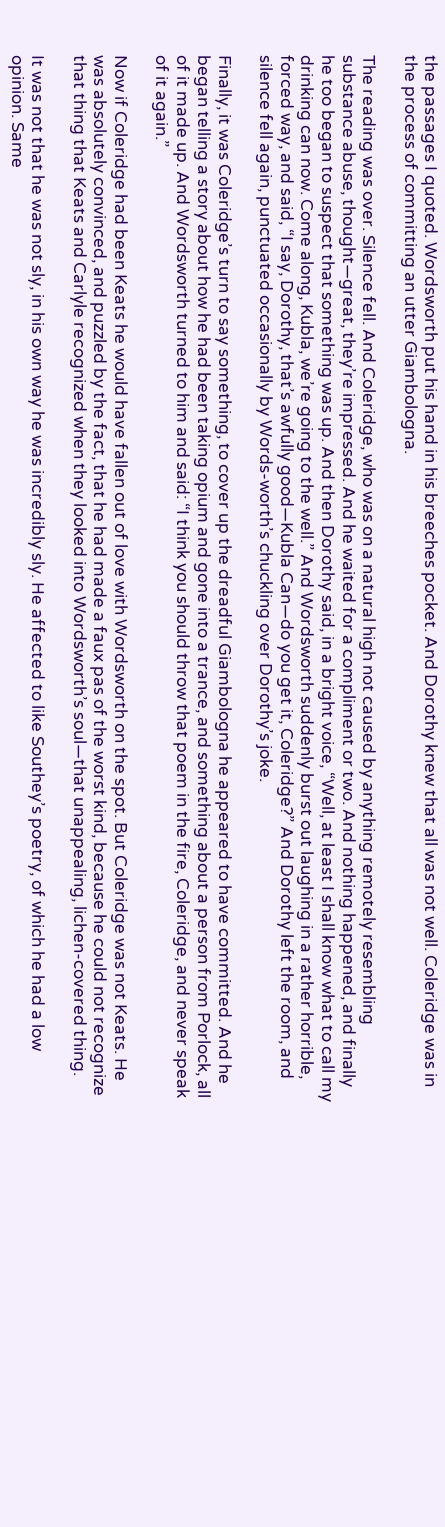the passages I quoted. Wordsworth put his hand in his breeches pocket. And Dorothy knew that all was not well. Coleridge was in the process of committing an utter Giambologna.

The reading was over. Silence fell. And Coleridge, who was on a natural high not caused by anything remotely resembling substance abuse, thought—great, they’re impressed. And he waited for a compliment or two. And nothing happened, and finally he too began to suspect that something was up. And then Dorothy said, in a bright voice, “Well, at least I shall know what to call my drinking can now. Come along, Kubla, we’re going to the well.” And Wordsworth suddenly burst out laughing in a rather horrible, forced way, and said, “I say, Dorothy, that’s awfully good—Kubla Can—do you get it, Coleridge?” And Dorothy left the room, and silence fell again, punctuated occasionally by Words-worth’s chuckling over Dorothy’s joke.

Finally, it was Coleridge’s turn to say something, to cover up the dreadful Giambologna he appeared to have committed. And he began telling a story about how he had been taking opium and gone into a trance, and something about a person from Porlock, all of it made up. And Wordsworth turned to him and said: “I think you should throw that poem in the fire, Coleridge, and never speak of it again.”

Now if Coleridge had been Keats he would have fallen out of love with Wordsworth on the spot. But Coleridge was not Keats. He was absolutely convinced, and puzzled by the fact, that he had made a faux pas of the worst kind, because he could not recognize that thing that Keats and Carlyle recognized when they looked into Wordsworth’s soul—that unappealing, lichen-covered thing.

It was not that he was not sly, in his own way he was incredibly sly. He affected to like Southey’s poetry, of which he had a low opinion. Same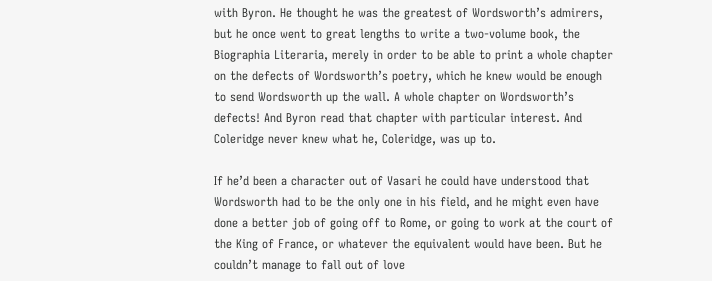with Byron. He thought he was the greatest of Wordsworth’s admirers, but he once went to great lengths to write a two-volume book, the Biographia Literaria, merely in order to be able to print a whole chapter on the defects of Wordsworth’s poetry, which he knew would be enough to send Wordsworth up the wall. A whole chapter on Wordsworth’s defects! And Byron read that chapter with particular interest. And Coleridge never knew what he, Coleridge, was up to.

If he’d been a character out of Vasari he could have understood that Wordsworth had to be the only one in his field, and he might even have done a better job of going off to Rome, or going to work at the court of the King of France, or whatever the equivalent would have been. But he couldn’t manage to fall out of love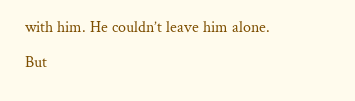with him. He couldn’t leave him alone.

But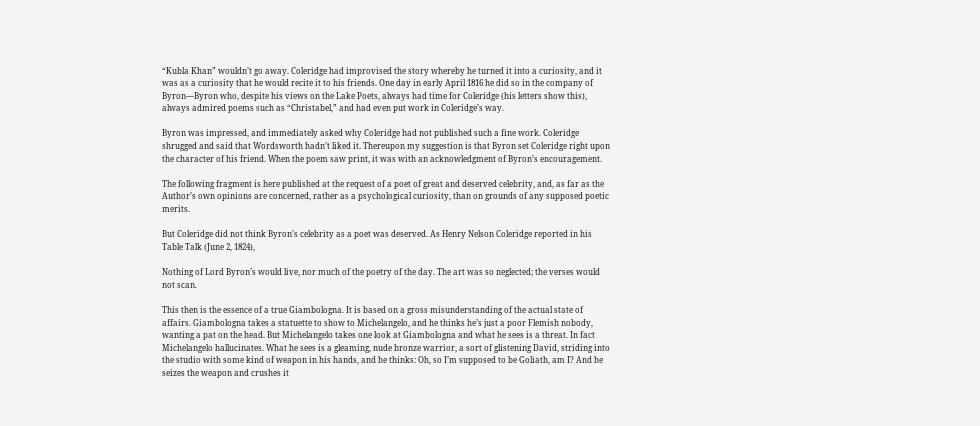“Kubla Khan” wouldn’t go away. Coleridge had improvised the story whereby he turned it into a curiosity, and it was as a curiosity that he would recite it to his friends. One day in early April 1816 he did so in the company of Byron—Byron who, despite his views on the Lake Poets, always had time for Coleridge (his letters show this), always admired poems such as “Christabel,” and had even put work in Coleridge’s way.

Byron was impressed, and immediately asked why Coleridge had not published such a fine work. Coleridge shrugged and said that Wordsworth hadn’t liked it. Thereupon my suggestion is that Byron set Coleridge right upon the character of his friend. When the poem saw print, it was with an acknowledgment of Byron’s encouragement.

The following fragment is here published at the request of a poet of great and deserved celebrity, and, as far as the Author’s own opinions are concerned, rather as a psychological curiosity, than on grounds of any supposed poetic merits.

But Coleridge did not think Byron’s celebrity as a poet was deserved. As Henry Nelson Coleridge reported in his Table Talk (June 2, 1824),

Nothing of Lord Byron’s would live, nor much of the poetry of the day. The art was so neglected; the verses would not scan.

This then is the essence of a true Giambologna. It is based on a gross misunderstanding of the actual state of affairs. Giambologna takes a statuette to show to Michelangelo, and he thinks he’s just a poor Flemish nobody, wanting a pat on the head. But Michelangelo takes one look at Giambologna and what he sees is a threat. In fact Michelangelo hallucinates. What he sees is a gleaming, nude bronze warrior, a sort of glistening David, striding into the studio with some kind of weapon in his hands, and he thinks: Oh, so I’m supposed to be Goliath, am I? And he seizes the weapon and crushes it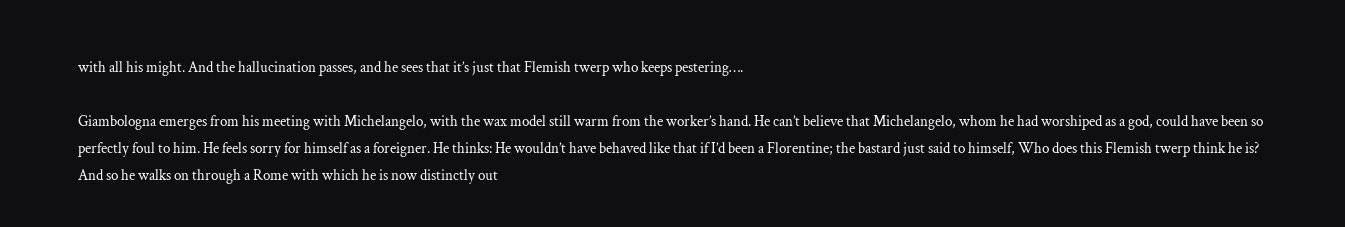with all his might. And the hallucination passes, and he sees that it’s just that Flemish twerp who keeps pestering….

Giambologna emerges from his meeting with Michelangelo, with the wax model still warm from the worker’s hand. He can’t believe that Michelangelo, whom he had worshiped as a god, could have been so perfectly foul to him. He feels sorry for himself as a foreigner. He thinks: He wouldn’t have behaved like that if I’d been a Florentine; the bastard just said to himself, Who does this Flemish twerp think he is? And so he walks on through a Rome with which he is now distinctly out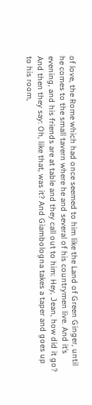of love, the Rome which had once seemed to him like the Land of Green Ginger, until he comes to the small tavern where he and several of his countrymen live. And it’s evening, and his friends are at table and they call out to him: Hey, Jean, how did it go? And then they say: Oh, like that, was it? And Giambologna takes a taper and goes up to his room,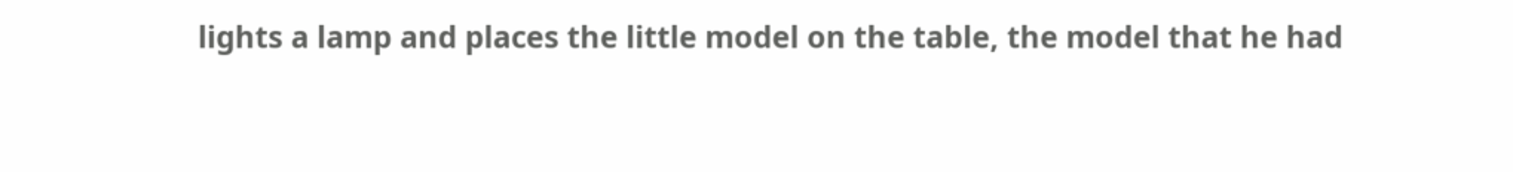lights a lamp and places the little model on the table, the model that he had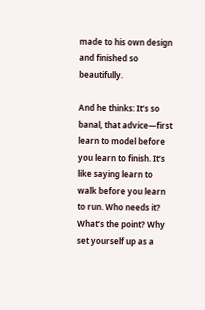made to his own design and finished so beautifully.

And he thinks: It’s so banal, that advice—first learn to model before you learn to finish. It’s like saying learn to walk before you learn to run. Who needs it? What’s the point? Why set yourself up as a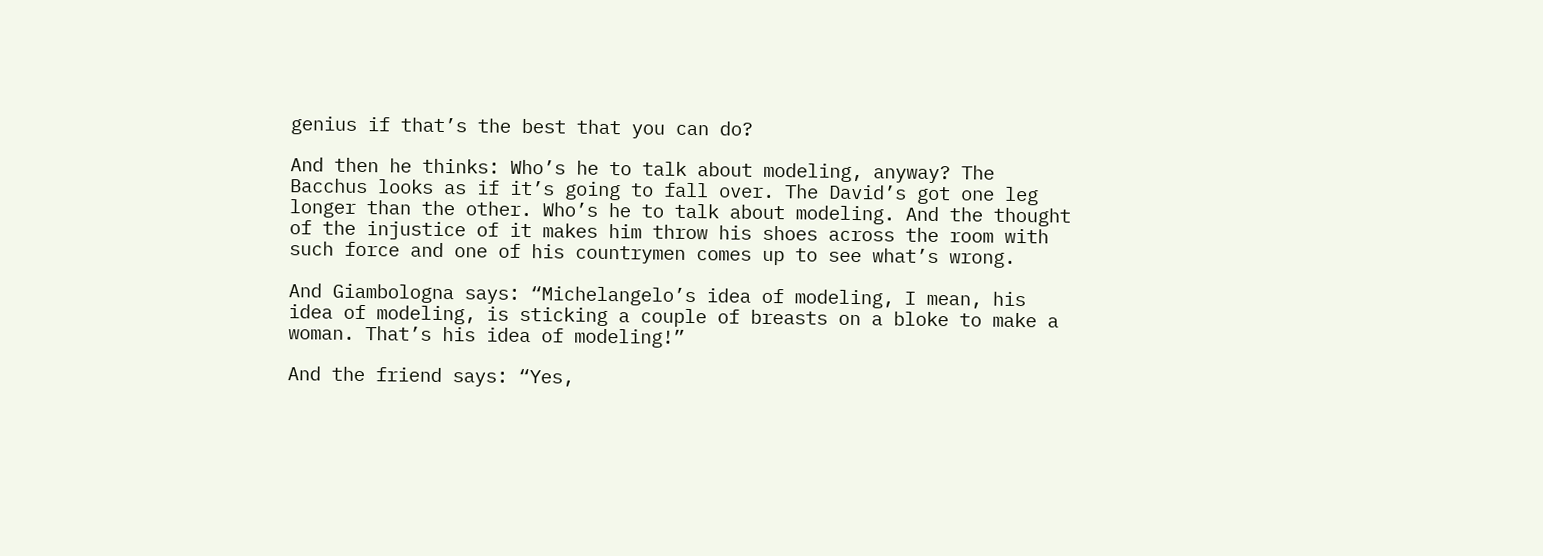genius if that’s the best that you can do?

And then he thinks: Who’s he to talk about modeling, anyway? The Bacchus looks as if it’s going to fall over. The David’s got one leg longer than the other. Who’s he to talk about modeling. And the thought of the injustice of it makes him throw his shoes across the room with such force and one of his countrymen comes up to see what’s wrong.

And Giambologna says: “Michelangelo’s idea of modeling, I mean, his idea of modeling, is sticking a couple of breasts on a bloke to make a woman. That’s his idea of modeling!”

And the friend says: “Yes,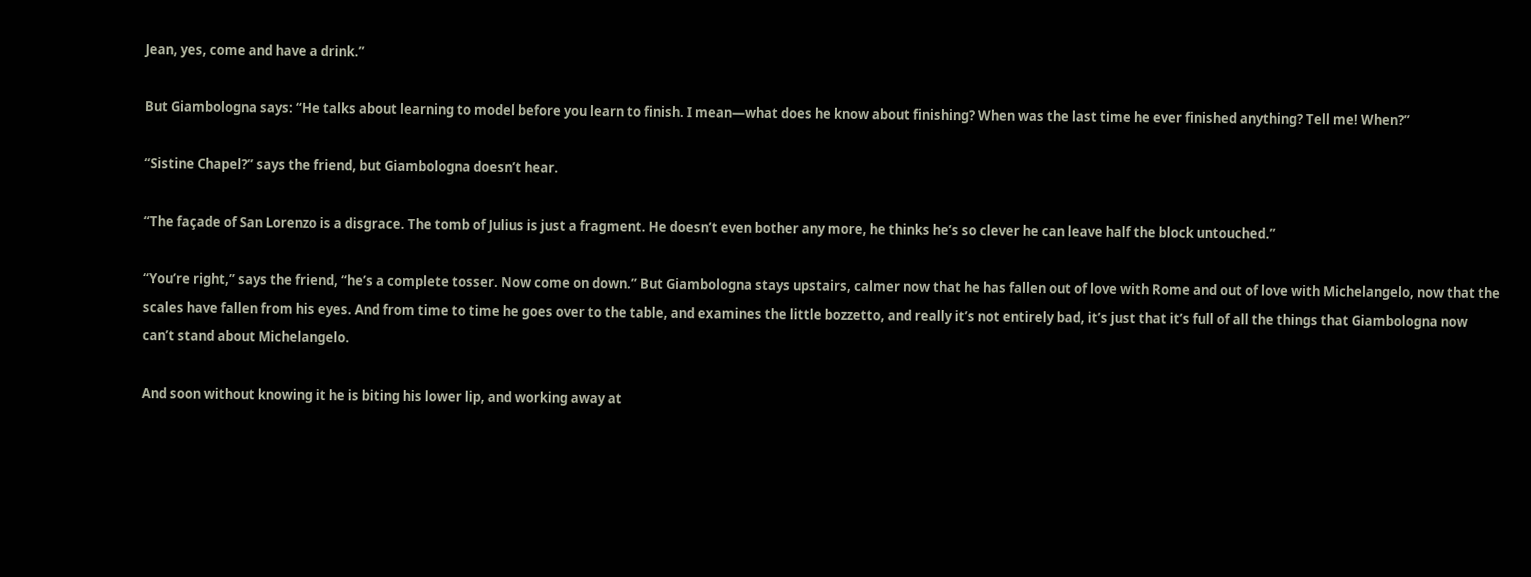Jean, yes, come and have a drink.”

But Giambologna says: “He talks about learning to model before you learn to finish. I mean—what does he know about finishing? When was the last time he ever finished anything? Tell me! When?”

“Sistine Chapel?” says the friend, but Giambologna doesn’t hear.

“The façade of San Lorenzo is a disgrace. The tomb of Julius is just a fragment. He doesn’t even bother any more, he thinks he’s so clever he can leave half the block untouched.”

“You’re right,” says the friend, “he’s a complete tosser. Now come on down.” But Giambologna stays upstairs, calmer now that he has fallen out of love with Rome and out of love with Michelangelo, now that the scales have fallen from his eyes. And from time to time he goes over to the table, and examines the little bozzetto, and really it’s not entirely bad, it’s just that it’s full of all the things that Giambologna now can’t stand about Michelangelo.

And soon without knowing it he is biting his lower lip, and working away at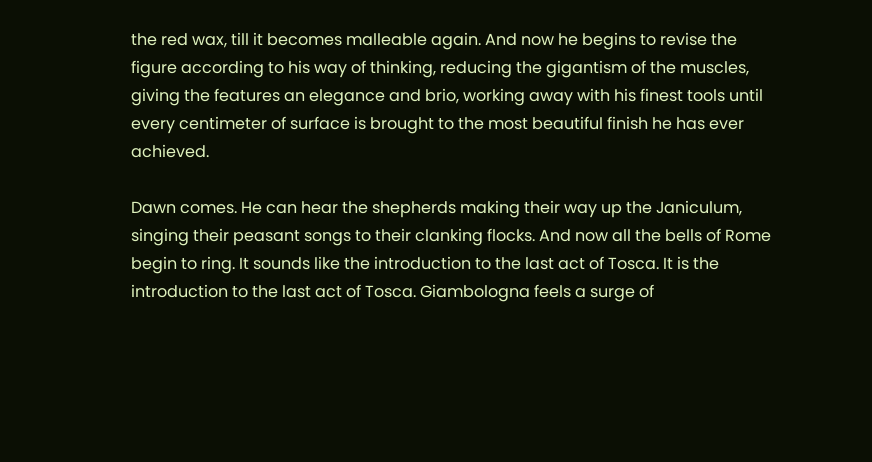the red wax, till it becomes malleable again. And now he begins to revise the figure according to his way of thinking, reducing the gigantism of the muscles, giving the features an elegance and brio, working away with his finest tools until every centimeter of surface is brought to the most beautiful finish he has ever achieved.

Dawn comes. He can hear the shepherds making their way up the Janiculum, singing their peasant songs to their clanking flocks. And now all the bells of Rome begin to ring. It sounds like the introduction to the last act of Tosca. It is the introduction to the last act of Tosca. Giambologna feels a surge of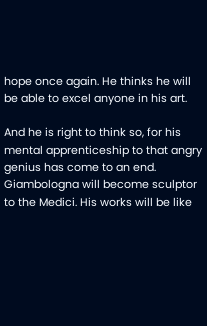hope once again. He thinks he will be able to excel anyone in his art.

And he is right to think so, for his mental apprenticeship to that angry genius has come to an end. Giambologna will become sculptor to the Medici. His works will be like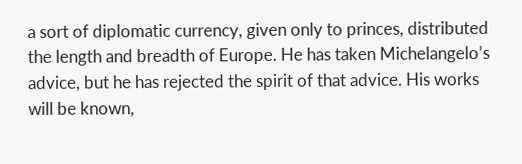a sort of diplomatic currency, given only to princes, distributed the length and breadth of Europe. He has taken Michelangelo’s advice, but he has rejected the spirit of that advice. His works will be known,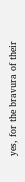yes, for the bravura of their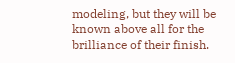modeling, but they will be known above all for the brilliance of their finish.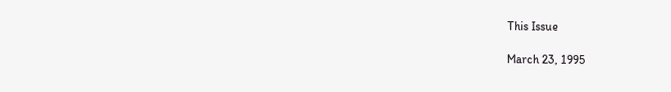This Issue

March 23, 1995